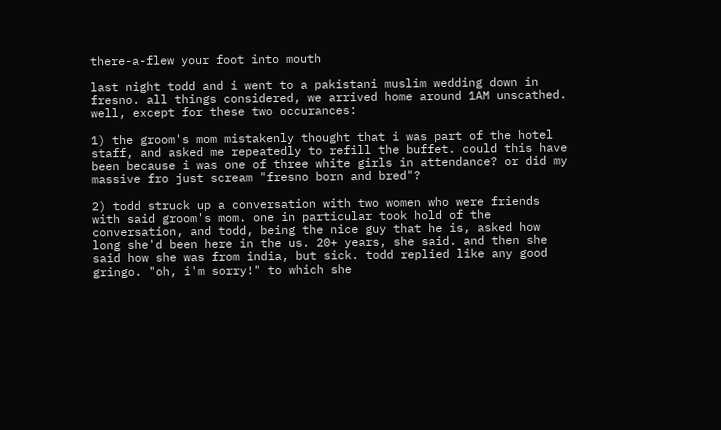there-a-flew your foot into mouth

last night todd and i went to a pakistani muslim wedding down in fresno. all things considered, we arrived home around 1AM unscathed. well, except for these two occurances:

1) the groom's mom mistakenly thought that i was part of the hotel staff, and asked me repeatedly to refill the buffet. could this have been because i was one of three white girls in attendance? or did my massive fro just scream "fresno born and bred"?

2) todd struck up a conversation with two women who were friends with said groom's mom. one in particular took hold of the conversation, and todd, being the nice guy that he is, asked how long she'd been here in the us. 20+ years, she said. and then she said how she was from india, but sick. todd replied like any good gringo. "oh, i'm sorry!" to which she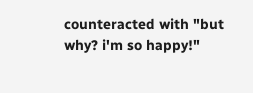counteracted with "but why? i'm so happy!"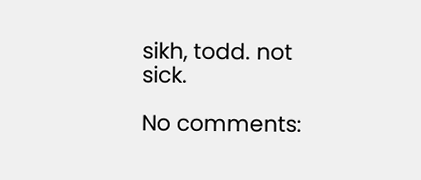sikh, todd. not sick.

No comments: